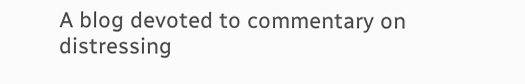A blog devoted to commentary on distressing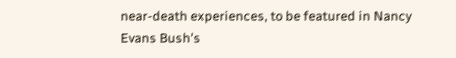near-death experiences, to be featured in Nancy Evans Bush's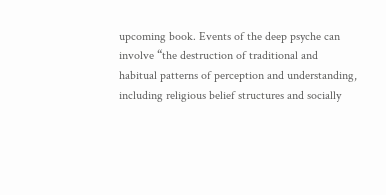upcoming book. Events of the deep psyche can involve “the destruction of traditional and habitual patterns of perception and understanding, including religious belief structures and socially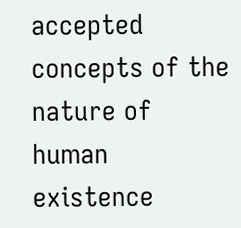accepted concepts of the nature of human existence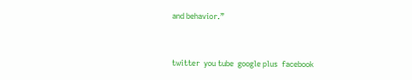and behavior.”


twitter  you tube  google plus  facebook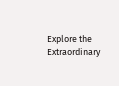Explore the Extraordinary